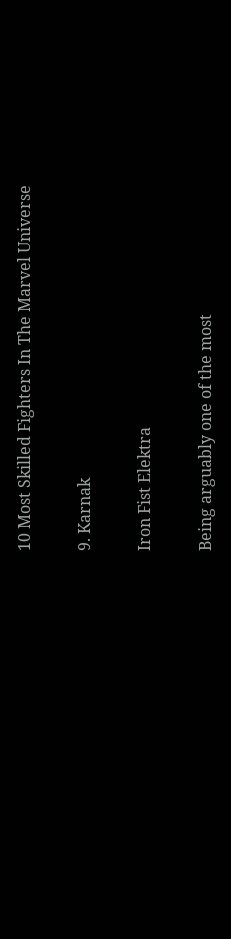10 Most Skilled Fighters In The Marvel Universe

9. Karnak

Iron Fist Elektra

Being arguably one of the most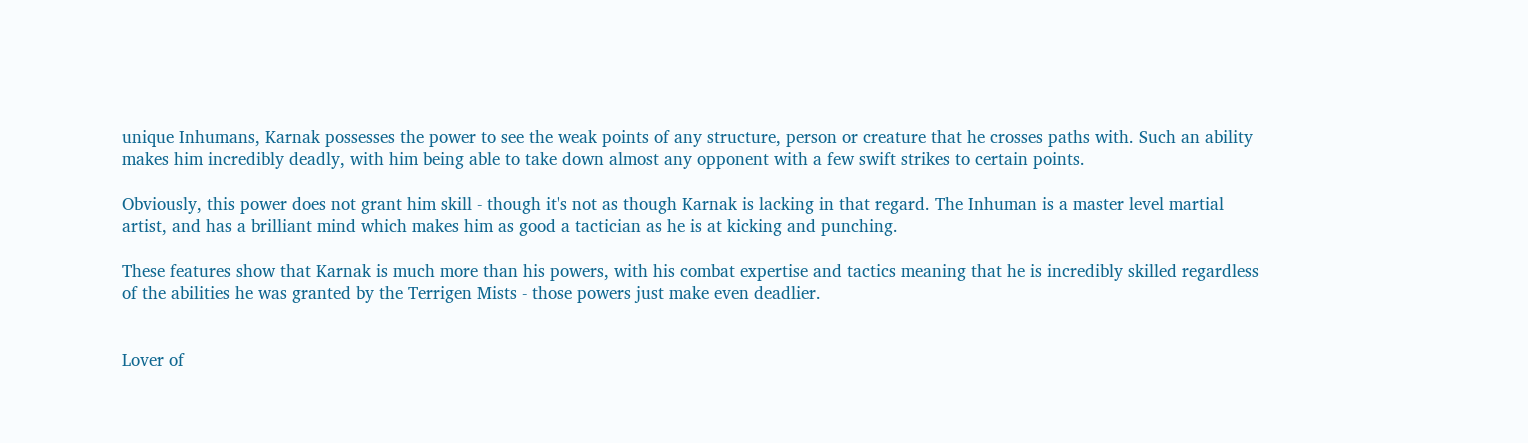unique Inhumans, Karnak possesses the power to see the weak points of any structure, person or creature that he crosses paths with. Such an ability makes him incredibly deadly, with him being able to take down almost any opponent with a few swift strikes to certain points.

Obviously, this power does not grant him skill - though it's not as though Karnak is lacking in that regard. The Inhuman is a master level martial artist, and has a brilliant mind which makes him as good a tactician as he is at kicking and punching.

These features show that Karnak is much more than his powers, with his combat expertise and tactics meaning that he is incredibly skilled regardless of the abilities he was granted by the Terrigen Mists - those powers just make even deadlier.


Lover of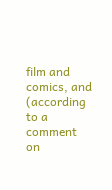film and comics, and (according to a comment on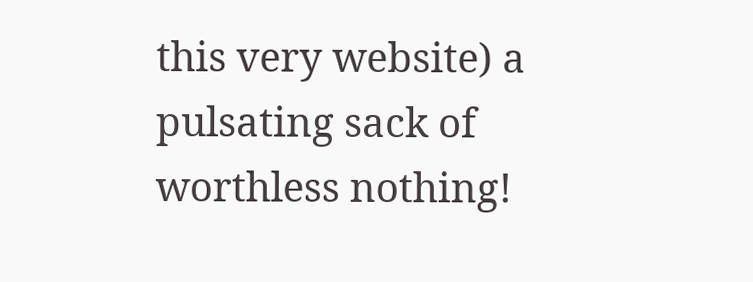this very website) a pulsating sack of worthless nothing!